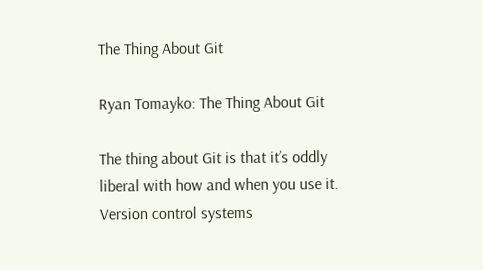The Thing About Git

Ryan Tomayko: The Thing About Git

The thing about Git is that it’s oddly liberal with how and when you use it. Version control systems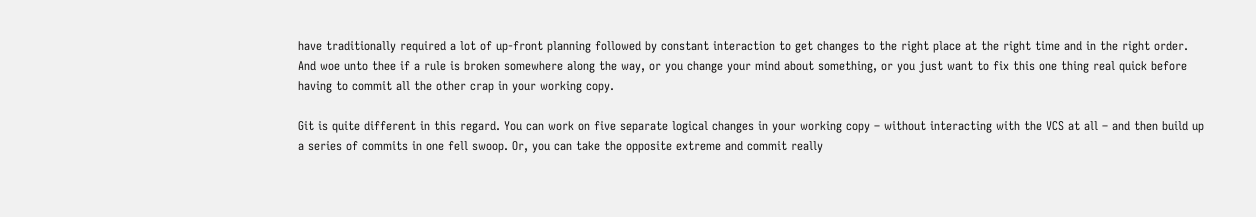have traditionally required a lot of up-front planning followed by constant interaction to get changes to the right place at the right time and in the right order. And woe unto thee if a rule is broken somewhere along the way, or you change your mind about something, or you just want to fix this one thing real quick before having to commit all the other crap in your working copy.

Git is quite different in this regard. You can work on five separate logical changes in your working copy – without interacting with the VCS at all – and then build up a series of commits in one fell swoop. Or, you can take the opposite extreme and commit really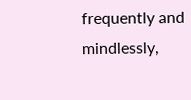frequently and mindlessly,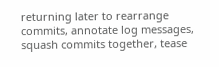returning later to rearrange commits, annotate log messages, squash commits together, tease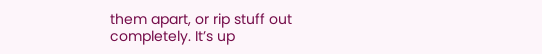them apart, or rip stuff out completely. It’s up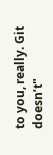to you, really. Git doesn’t"